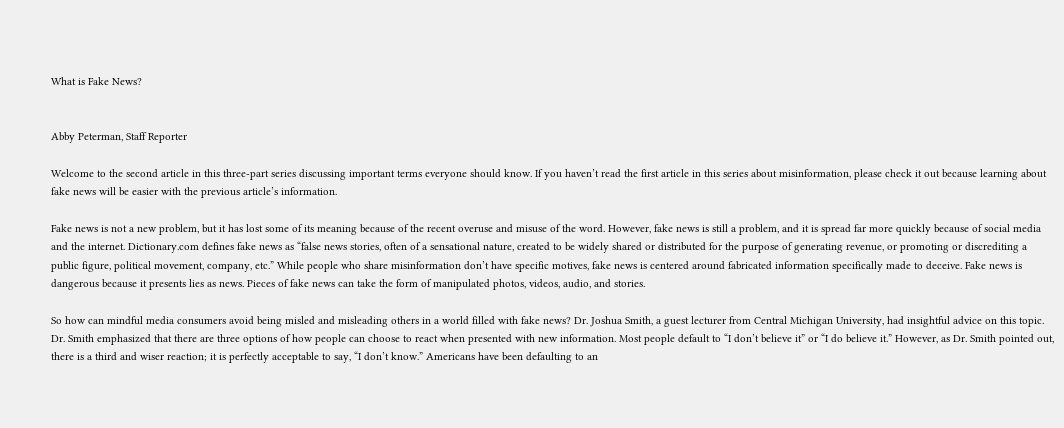What is Fake News?


Abby Peterman, Staff Reporter

Welcome to the second article in this three-part series discussing important terms everyone should know. If you haven’t read the first article in this series about misinformation, please check it out because learning about fake news will be easier with the previous article’s information.

Fake news is not a new problem, but it has lost some of its meaning because of the recent overuse and misuse of the word. However, fake news is still a problem, and it is spread far more quickly because of social media and the internet. Dictionary.com defines fake news as “false news stories, often of a sensational nature, created to be widely shared or distributed for the purpose of generating revenue, or promoting or discrediting a public figure, political movement, company, etc.” While people who share misinformation don’t have specific motives, fake news is centered around fabricated information specifically made to deceive. Fake news is dangerous because it presents lies as news. Pieces of fake news can take the form of manipulated photos, videos, audio, and stories.

So how can mindful media consumers avoid being misled and misleading others in a world filled with fake news? Dr. Joshua Smith, a guest lecturer from Central Michigan University, had insightful advice on this topic. Dr. Smith emphasized that there are three options of how people can choose to react when presented with new information. Most people default to “I don’t believe it” or “I do believe it.” However, as Dr. Smith pointed out, there is a third and wiser reaction; it is perfectly acceptable to say, “I don’t know.” Americans have been defaulting to an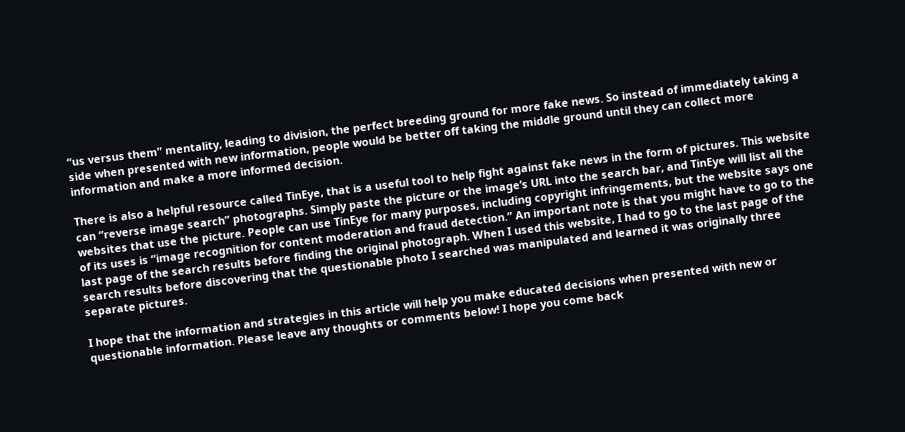“us versus them” mentality, leading to division, the perfect breeding ground for more fake news. So instead of immediately taking a side when presented with new information, people would be better off taking the middle ground until they can collect more information and make a more informed decision.

There is also a helpful resource called TinEye, that is a useful tool to help fight against fake news in the form of pictures. This website can “reverse image search” photographs. Simply paste the picture or the image’s URL into the search bar, and TinEye will list all the websites that use the picture. People can use TinEye for many purposes, including copyright infringements, but the website says one of its uses is “image recognition for content moderation and fraud detection.” An important note is that you might have to go to the last page of the search results before finding the original photograph. When I used this website, I had to go to the last page of the search results before discovering that the questionable photo I searched was manipulated and learned it was originally three separate pictures.

I hope that the information and strategies in this article will help you make educated decisions when presented with new or questionable information. Please leave any thoughts or comments below! I hope you come back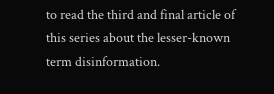to read the third and final article of this series about the lesser-known term disinformation.